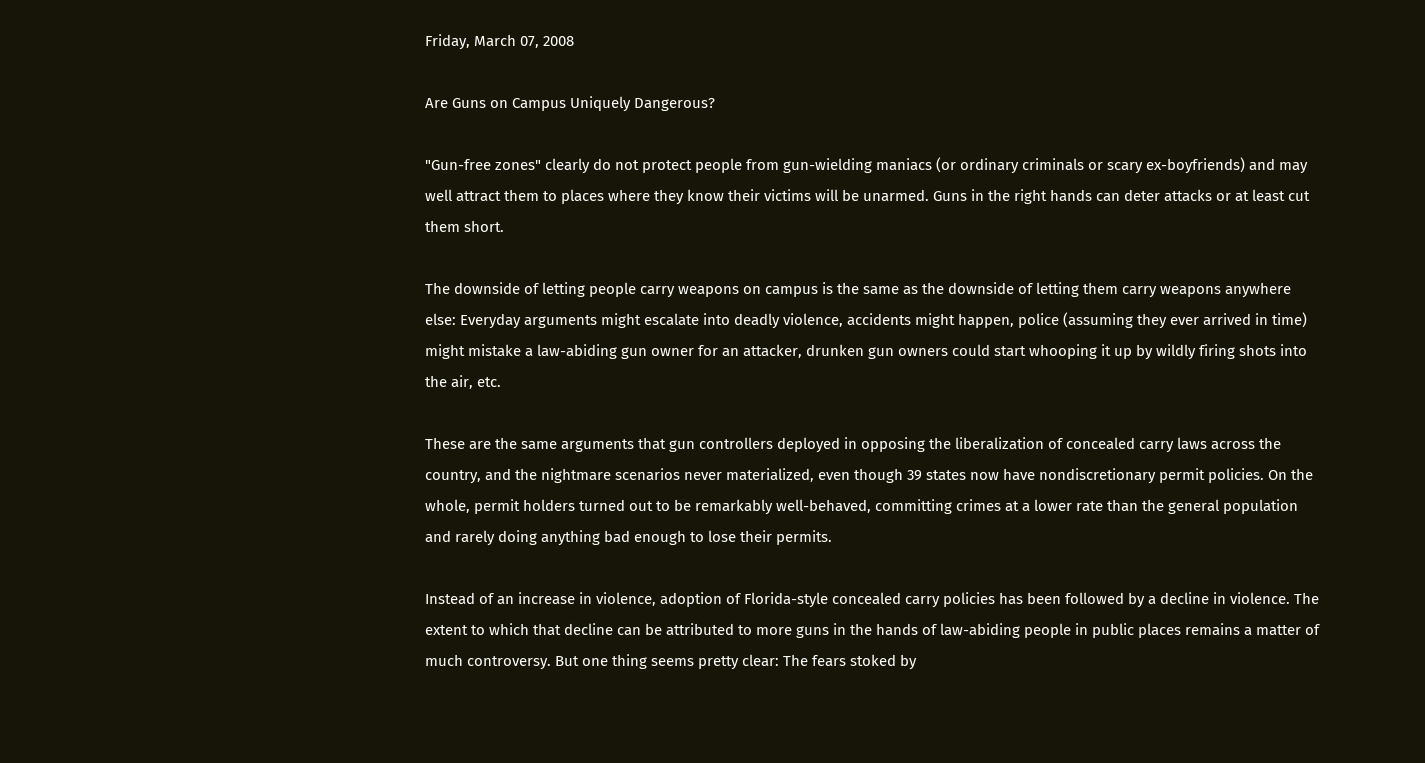Friday, March 07, 2008

Are Guns on Campus Uniquely Dangerous?

"Gun-free zones" clearly do not protect people from gun-wielding maniacs (or ordinary criminals or scary ex-boyfriends) and may well attract them to places where they know their victims will be unarmed. Guns in the right hands can deter attacks or at least cut them short.

The downside of letting people carry weapons on campus is the same as the downside of letting them carry weapons anywhere else: Everyday arguments might escalate into deadly violence, accidents might happen, police (assuming they ever arrived in time) might mistake a law-abiding gun owner for an attacker, drunken gun owners could start whooping it up by wildly firing shots into the air, etc.

These are the same arguments that gun controllers deployed in opposing the liberalization of concealed carry laws across the country, and the nightmare scenarios never materialized, even though 39 states now have nondiscretionary permit policies. On the whole, permit holders turned out to be remarkably well-behaved, committing crimes at a lower rate than the general population and rarely doing anything bad enough to lose their permits.

Instead of an increase in violence, adoption of Florida-style concealed carry policies has been followed by a decline in violence. The extent to which that decline can be attributed to more guns in the hands of law-abiding people in public places remains a matter of much controversy. But one thing seems pretty clear: The fears stoked by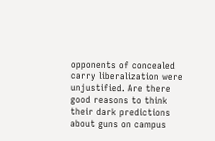opponents of concealed carry liberalization were unjustified. Are there good reasons to think their dark predictions about guns on campus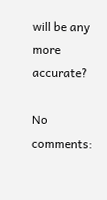will be any more accurate?

No comments: